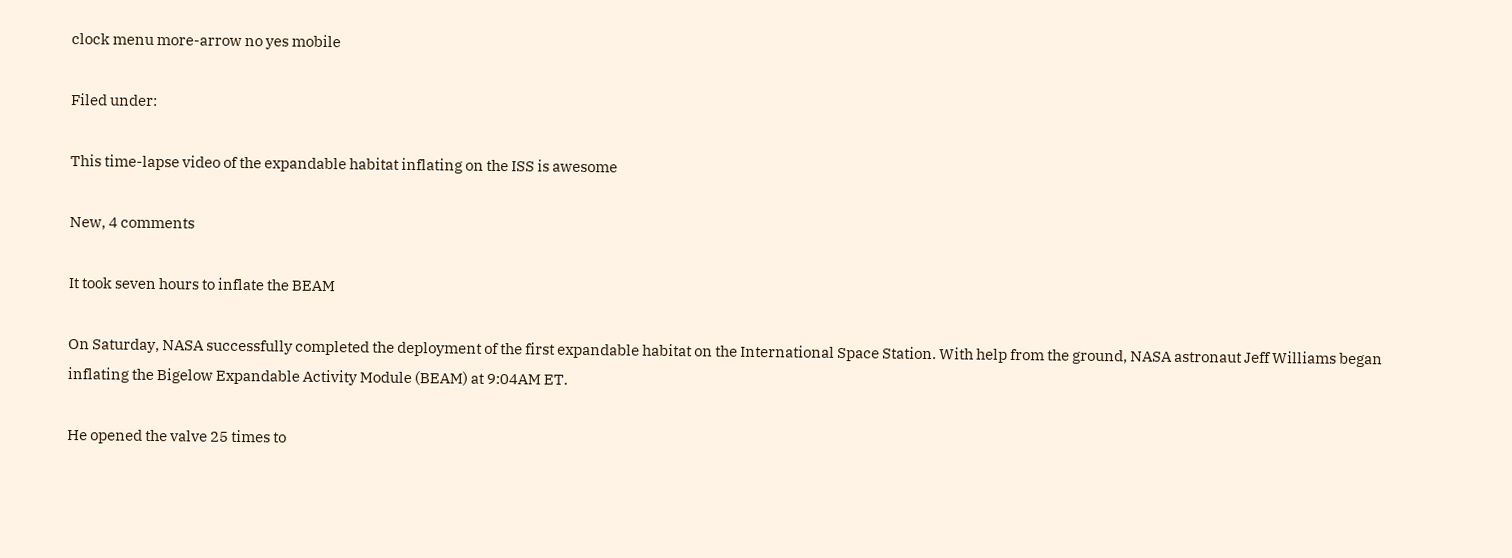clock menu more-arrow no yes mobile

Filed under:

This time-lapse video of the expandable habitat inflating on the ISS is awesome

New, 4 comments

It took seven hours to inflate the BEAM

On Saturday, NASA successfully completed the deployment of the first expandable habitat on the International Space Station. With help from the ground, NASA astronaut Jeff Williams began inflating the Bigelow Expandable Activity Module (BEAM) at 9:04AM ET.

He opened the valve 25 times to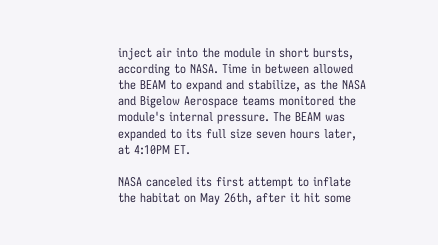inject air into the module in short bursts, according to NASA. Time in between allowed the BEAM to expand and stabilize, as the NASA and Bigelow Aerospace teams monitored the module's internal pressure. The BEAM was expanded to its full size seven hours later, at 4:10PM ET.

NASA canceled its first attempt to inflate the habitat on May 26th, after it hit some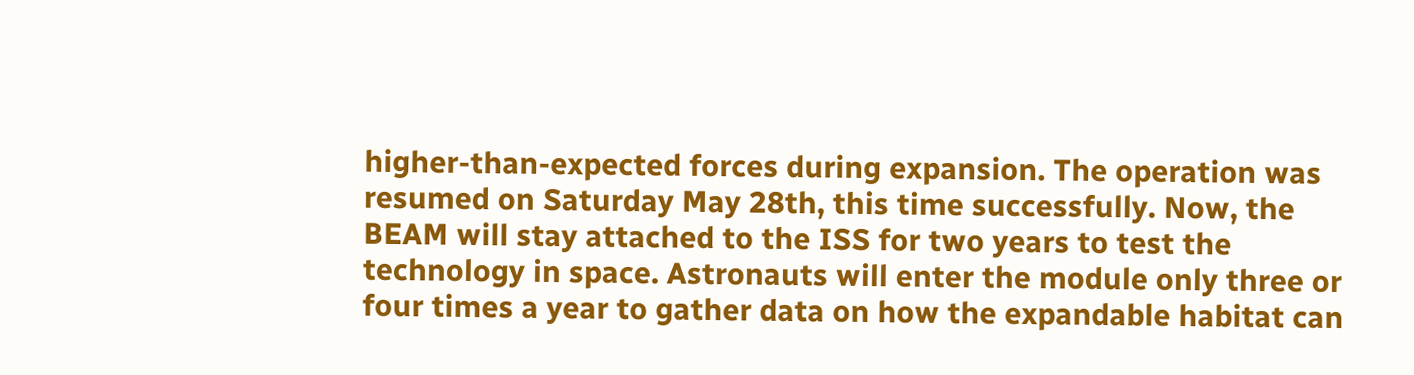higher-than-expected forces during expansion. The operation was resumed on Saturday May 28th, this time successfully. Now, the BEAM will stay attached to the ISS for two years to test the technology in space. Astronauts will enter the module only three or four times a year to gather data on how the expandable habitat can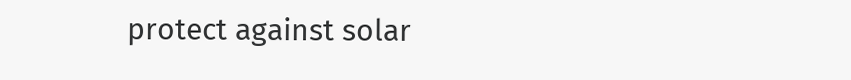protect against solar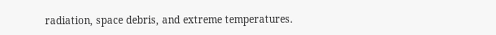radiation, space debris, and extreme temperatures.